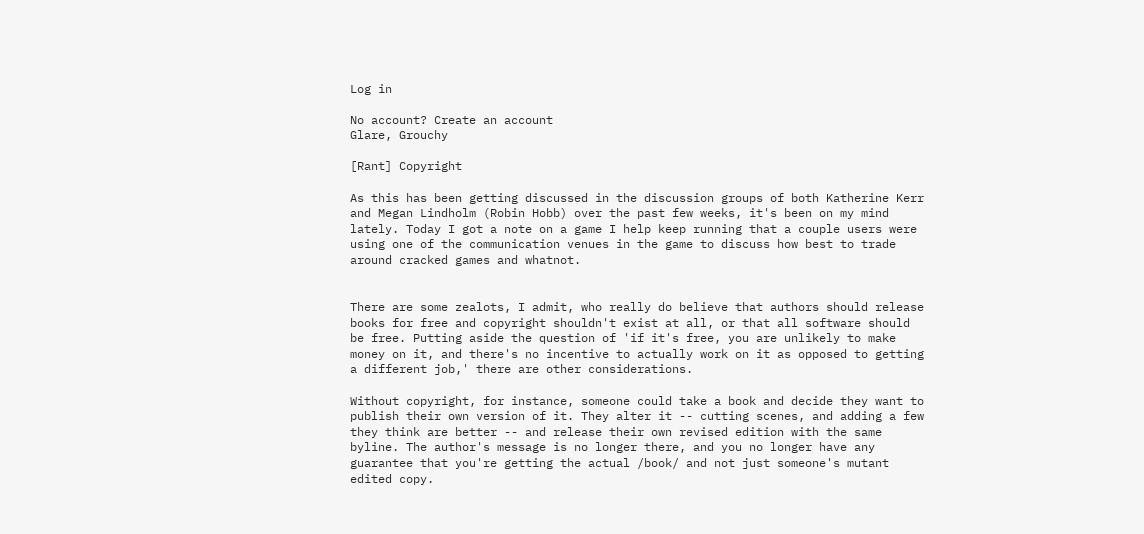Log in

No account? Create an account
Glare, Grouchy

[Rant] Copyright

As this has been getting discussed in the discussion groups of both Katherine Kerr and Megan Lindholm (Robin Hobb) over the past few weeks, it's been on my mind lately. Today I got a note on a game I help keep running that a couple users were using one of the communication venues in the game to discuss how best to trade around cracked games and whatnot.


There are some zealots, I admit, who really do believe that authors should release books for free and copyright shouldn't exist at all, or that all software should be free. Putting aside the question of 'if it's free, you are unlikely to make money on it, and there's no incentive to actually work on it as opposed to getting a different job,' there are other considerations.

Without copyright, for instance, someone could take a book and decide they want to publish their own version of it. They alter it -- cutting scenes, and adding a few they think are better -- and release their own revised edition with the same byline. The author's message is no longer there, and you no longer have any guarantee that you're getting the actual /book/ and not just someone's mutant edited copy.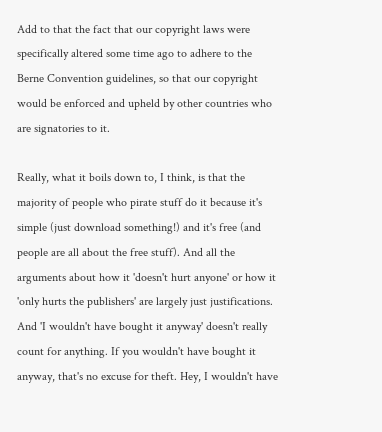Add to that the fact that our copyright laws were specifically altered some time ago to adhere to the Berne Convention guidelines, so that our copyright would be enforced and upheld by other countries who are signatories to it.

Really, what it boils down to, I think, is that the majority of people who pirate stuff do it because it's simple (just download something!) and it's free (and people are all about the free stuff). And all the arguments about how it 'doesn't hurt anyone' or how it 'only hurts the publishers' are largely just justifications. And 'I wouldn't have bought it anyway' doesn't really count for anything. If you wouldn't have bought it anyway, that's no excuse for theft. Hey, I wouldn't have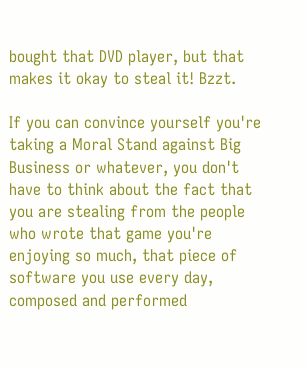bought that DVD player, but that makes it okay to steal it! Bzzt.

If you can convince yourself you're taking a Moral Stand against Big Business or whatever, you don't have to think about the fact that you are stealing from the people who wrote that game you're enjoying so much, that piece of software you use every day, composed and performed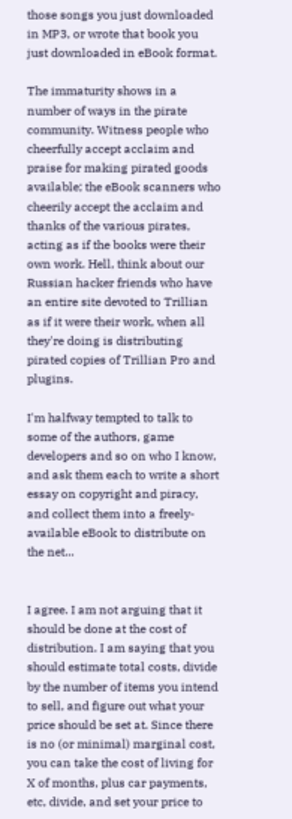those songs you just downloaded in MP3, or wrote that book you just downloaded in eBook format.

The immaturity shows in a number of ways in the pirate community. Witness people who cheerfully accept acclaim and praise for making pirated goods available; the eBook scanners who cheerily accept the acclaim and thanks of the various pirates, acting as if the books were their own work. Hell, think about our Russian hacker friends who have an entire site devoted to Trillian as if it were their work, when all they're doing is distributing pirated copies of Trillian Pro and plugins.

I'm halfway tempted to talk to some of the authors, game developers and so on who I know, and ask them each to write a short essay on copyright and piracy, and collect them into a freely-available eBook to distribute on the net...


I agree. I am not arguing that it should be done at the cost of distribution. I am saying that you should estimate total costs, divide by the number of items you intend to sell, and figure out what your price should be set at. Since there is no (or minimal) marginal cost, you can take the cost of living for X of months, plus car payments, etc, divide, and set your price to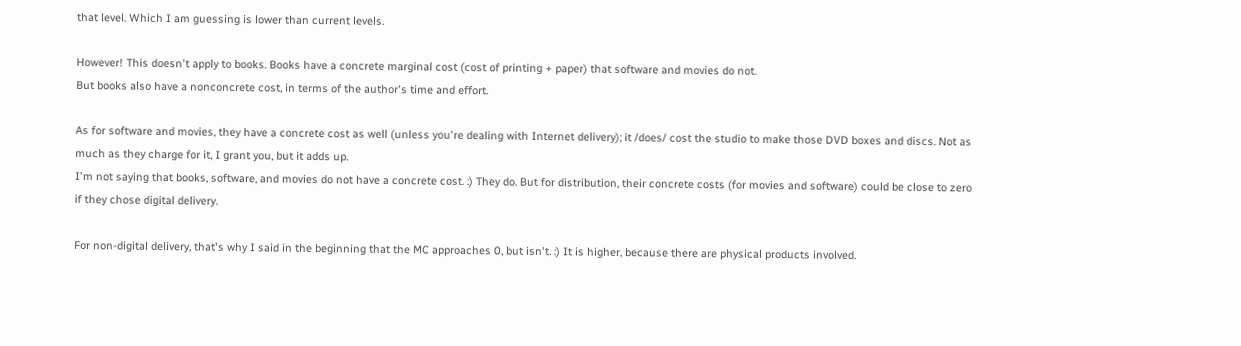that level. Which I am guessing is lower than current levels.

However! This doesn't apply to books. Books have a concrete marginal cost (cost of printing + paper) that software and movies do not.
But books also have a nonconcrete cost, in terms of the author's time and effort.

As for software and movies, they have a concrete cost as well (unless you're dealing with Internet delivery); it /does/ cost the studio to make those DVD boxes and discs. Not as much as they charge for it, I grant you, but it adds up.
I'm not saying that books, software, and movies do not have a concrete cost. :) They do. But for distribution, their concrete costs (for movies and software) could be close to zero if they chose digital delivery.

For non-digital delivery, that's why I said in the beginning that the MC approaches 0, but isn't. :) It is higher, because there are physical products involved.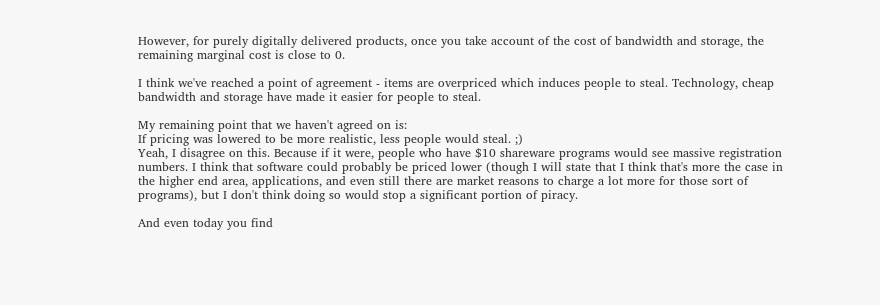However, for purely digitally delivered products, once you take account of the cost of bandwidth and storage, the remaining marginal cost is close to 0.

I think we've reached a point of agreement - items are overpriced which induces people to steal. Technology, cheap bandwidth and storage have made it easier for people to steal.

My remaining point that we haven't agreed on is:
If pricing was lowered to be more realistic, less people would steal. ;)
Yeah, I disagree on this. Because if it were, people who have $10 shareware programs would see massive registration numbers. I think that software could probably be priced lower (though I will state that I think that's more the case in the higher end area, applications, and even still there are market reasons to charge a lot more for those sort of programs), but I don't think doing so would stop a significant portion of piracy.

And even today you find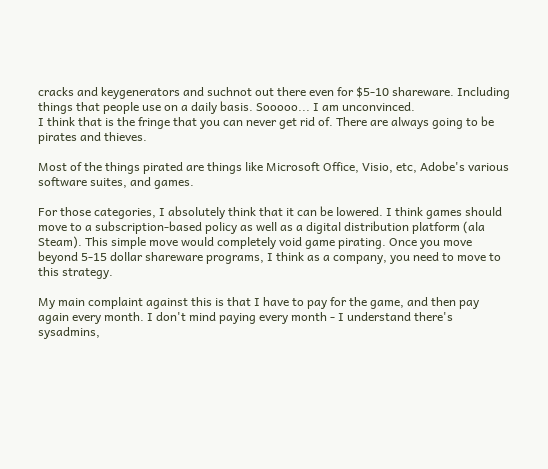cracks and keygenerators and suchnot out there even for $5-10 shareware. Including things that people use on a daily basis. Sooooo... I am unconvinced.
I think that is the fringe that you can never get rid of. There are always going to be pirates and thieves.

Most of the things pirated are things like Microsoft Office, Visio, etc, Adobe's various software suites, and games.

For those categories, I absolutely think that it can be lowered. I think games should move to a subscription-based policy as well as a digital distribution platform (ala Steam). This simple move would completely void game pirating. Once you move beyond 5-15 dollar shareware programs, I think as a company, you need to move to this strategy.

My main complaint against this is that I have to pay for the game, and then pay again every month. I don't mind paying every month - I understand there's sysadmins,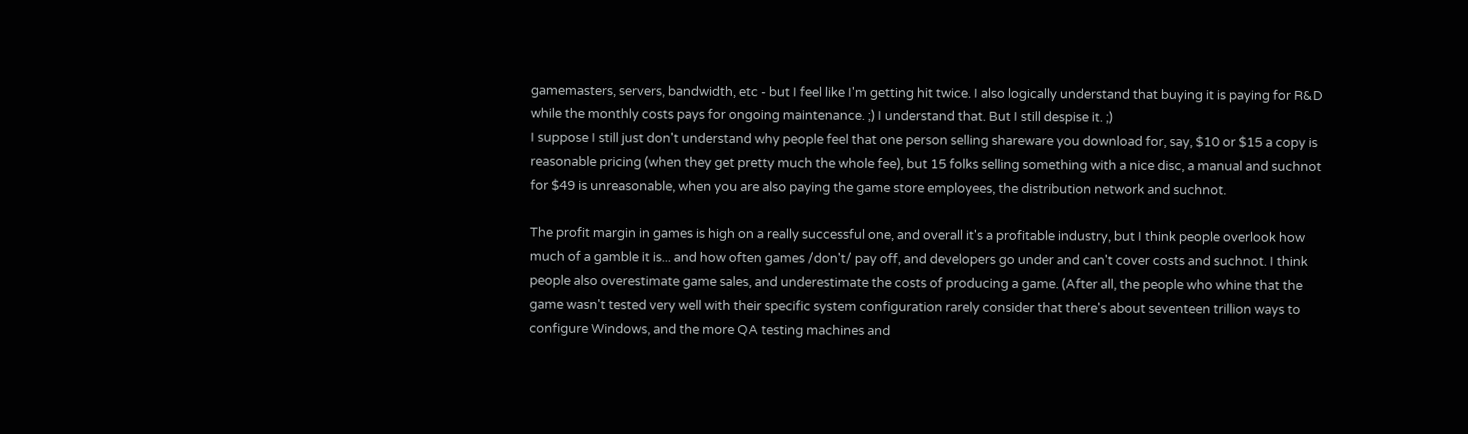gamemasters, servers, bandwidth, etc - but I feel like I'm getting hit twice. I also logically understand that buying it is paying for R&D while the monthly costs pays for ongoing maintenance. ;) I understand that. But I still despise it. ;)
I suppose I still just don't understand why people feel that one person selling shareware you download for, say, $10 or $15 a copy is reasonable pricing (when they get pretty much the whole fee), but 15 folks selling something with a nice disc, a manual and suchnot for $49 is unreasonable, when you are also paying the game store employees, the distribution network and suchnot.

The profit margin in games is high on a really successful one, and overall it's a profitable industry, but I think people overlook how much of a gamble it is... and how often games /don't/ pay off, and developers go under and can't cover costs and suchnot. I think people also overestimate game sales, and underestimate the costs of producing a game. (After all, the people who whine that the game wasn't tested very well with their specific system configuration rarely consider that there's about seventeen trillion ways to configure Windows, and the more QA testing machines and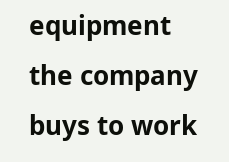equipment the company buys to work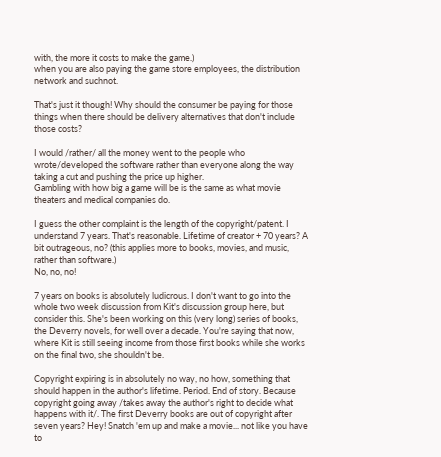with, the more it costs to make the game.)
when you are also paying the game store employees, the distribution network and suchnot.

That's just it though! Why should the consumer be paying for those things when there should be delivery alternatives that don't include those costs?

I would /rather/ all the money went to the people who wrote/developed the software rather than everyone along the way taking a cut and pushing the price up higher.
Gambling with how big a game will be is the same as what movie theaters and medical companies do.

I guess the other complaint is the length of the copyright/patent. I understand 7 years. That's reasonable. Lifetime of creator + 70 years? A bit outrageous, no? (this applies more to books, movies, and music, rather than software.)
No, no, no!

7 years on books is absolutely ludicrous. I don't want to go into the whole two week discussion from Kit's discussion group here, but consider this. She's been working on this (very long) series of books, the Deverry novels, for well over a decade. You're saying that now, where Kit is still seeing income from those first books while she works on the final two, she shouldn't be.

Copyright expiring is in absolutely no way, no how, something that should happen in the author's lifetime. Period. End of story. Because copyright going away /takes away the author's right to decide what happens with it/. The first Deverry books are out of copyright after seven years? Hey! Snatch 'em up and make a movie... not like you have to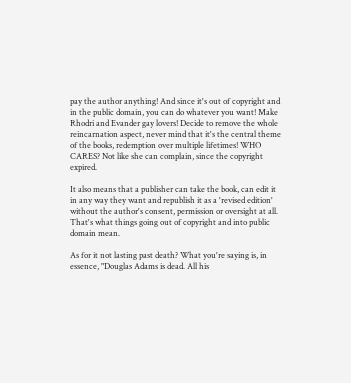pay the author anything! And since it's out of copyright and in the public domain, you can do whatever you want! Make Rhodri and Evander gay lovers! Decide to remove the whole reincarnation aspect, never mind that it's the central theme of the books, redemption over multiple lifetimes! WHO CARES? Not like she can complain, since the copyright expired.

It also means that a publisher can take the book, can edit it in any way they want and republish it as a 'revised edition' without the author's consent, permission or oversight at all. That's what things going out of copyright and into public domain mean.

As for it not lasting past death? What you're saying is, in essence, "Douglas Adams is dead. All his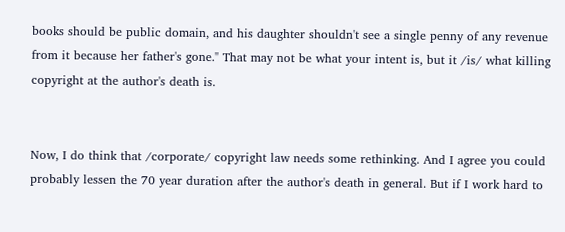books should be public domain, and his daughter shouldn't see a single penny of any revenue from it because her father's gone." That may not be what your intent is, but it /is/ what killing copyright at the author's death is.


Now, I do think that /corporate/ copyright law needs some rethinking. And I agree you could probably lessen the 70 year duration after the author's death in general. But if I work hard to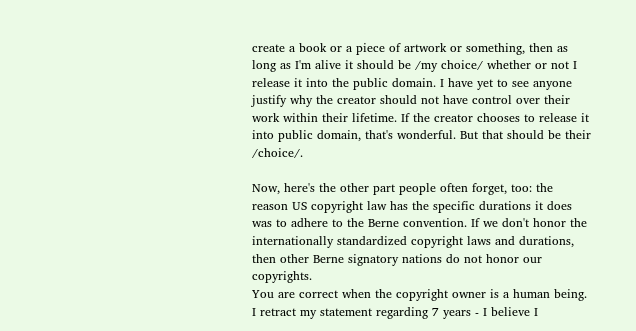create a book or a piece of artwork or something, then as long as I'm alive it should be /my choice/ whether or not I release it into the public domain. I have yet to see anyone justify why the creator should not have control over their work within their lifetime. If the creator chooses to release it into public domain, that's wonderful. But that should be their /choice/.

Now, here's the other part people often forget, too: the reason US copyright law has the specific durations it does was to adhere to the Berne convention. If we don't honor the internationally standardized copyright laws and durations, then other Berne signatory nations do not honor our copyrights.
You are correct when the copyright owner is a human being. I retract my statement regarding 7 years - I believe I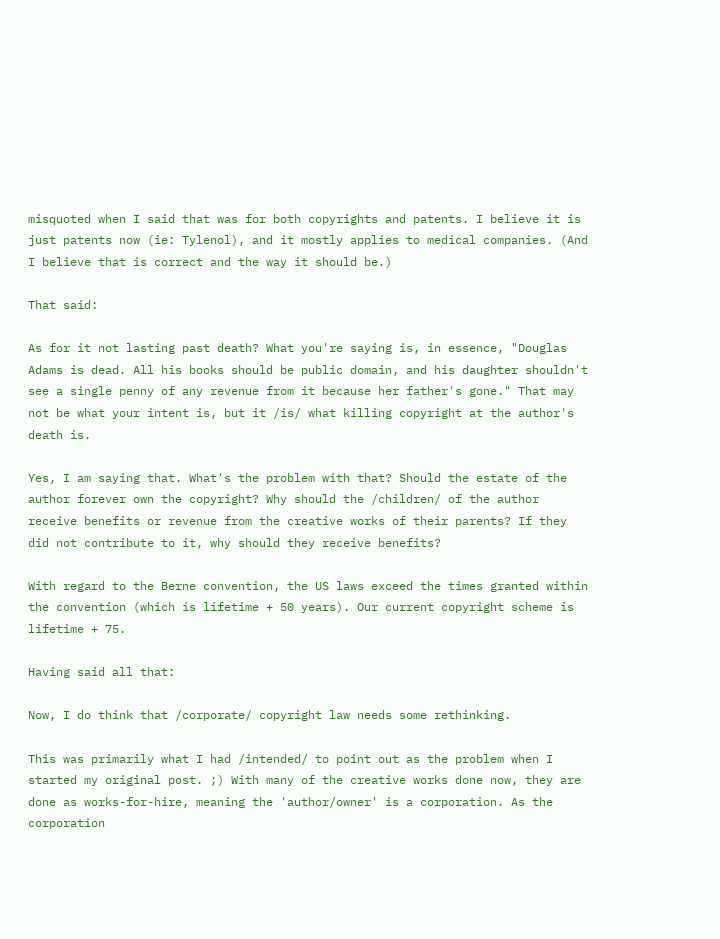misquoted when I said that was for both copyrights and patents. I believe it is just patents now (ie: Tylenol), and it mostly applies to medical companies. (And I believe that is correct and the way it should be.)

That said:

As for it not lasting past death? What you're saying is, in essence, "Douglas Adams is dead. All his books should be public domain, and his daughter shouldn't see a single penny of any revenue from it because her father's gone." That may not be what your intent is, but it /is/ what killing copyright at the author's death is.

Yes, I am saying that. What's the problem with that? Should the estate of the author forever own the copyright? Why should the /children/ of the author receive benefits or revenue from the creative works of their parents? If they did not contribute to it, why should they receive benefits?

With regard to the Berne convention, the US laws exceed the times granted within the convention (which is lifetime + 50 years). Our current copyright scheme is lifetime + 75.

Having said all that:

Now, I do think that /corporate/ copyright law needs some rethinking.

This was primarily what I had /intended/ to point out as the problem when I started my original post. ;) With many of the creative works done now, they are done as works-for-hire, meaning the 'author/owner' is a corporation. As the corporation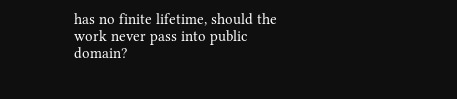has no finite lifetime, should the work never pass into public domain?